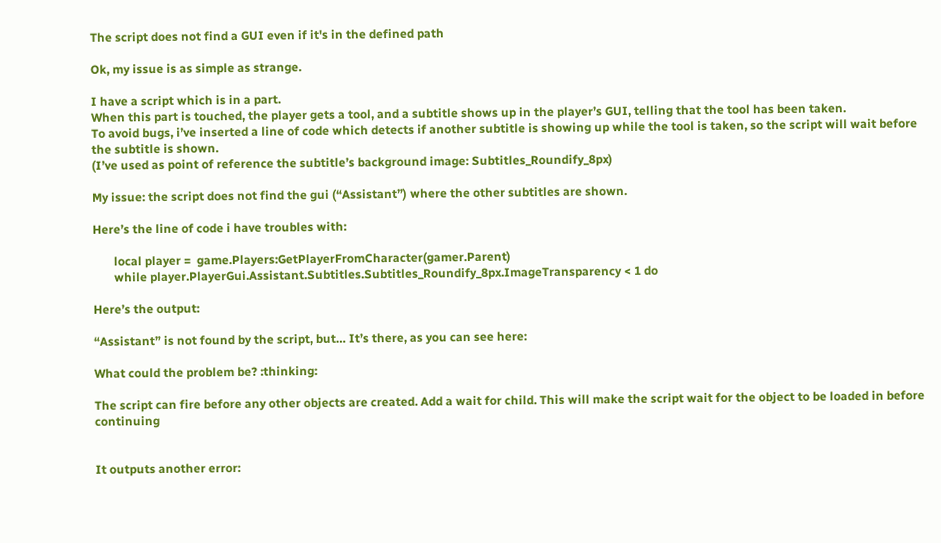The script does not find a GUI even if it's in the defined path

Ok, my issue is as simple as strange.

I have a script which is in a part.
When this part is touched, the player gets a tool, and a subtitle shows up in the player’s GUI, telling that the tool has been taken.
To avoid bugs, i’ve inserted a line of code which detects if another subtitle is showing up while the tool is taken, so the script will wait before the subtitle is shown.
(I’ve used as point of reference the subtitle’s background image: Subtitles_Roundify_8px)

My issue: the script does not find the gui (“Assistant”) where the other subtitles are shown.

Here’s the line of code i have troubles with:

       local player =  game.Players:GetPlayerFromCharacter(gamer.Parent)
       while player.PlayerGui.Assistant.Subtitles.Subtitles_Roundify_8px.ImageTransparency < 1 do

Here’s the output:

“Assistant” is not found by the script, but… It’s there, as you can see here:

What could the problem be? :thinking:

The script can fire before any other objects are created. Add a wait for child. This will make the script wait for the object to be loaded in before continuing


It outputs another error: